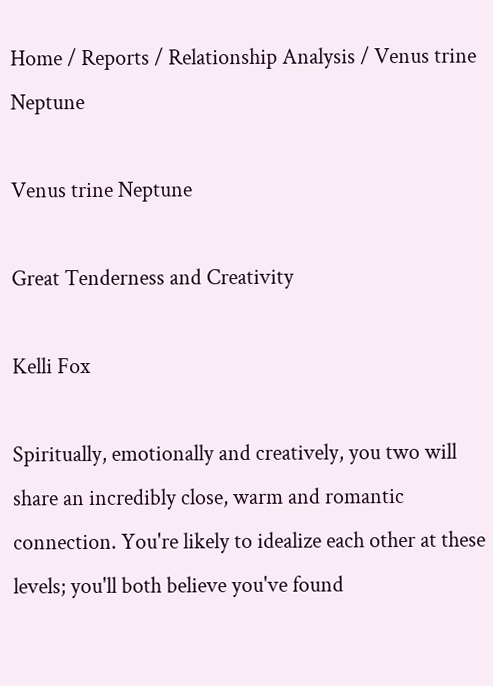Home / Reports / Relationship Analysis / Venus trine Neptune

Venus trine Neptune

Great Tenderness and Creativity

Kelli Fox

Spiritually, emotionally and creatively, you two will share an incredibly close, warm and romantic connection. You're likely to idealize each other at these levels; you'll both believe you've found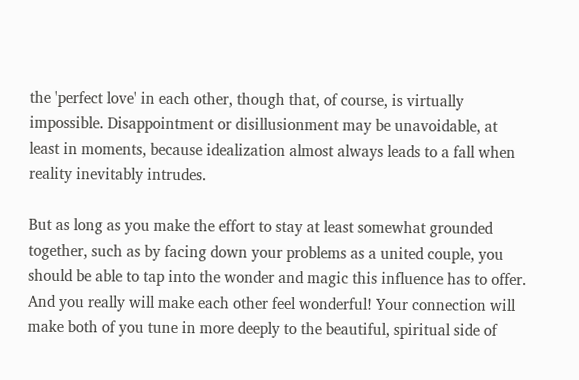the 'perfect love' in each other, though that, of course, is virtually impossible. Disappointment or disillusionment may be unavoidable, at least in moments, because idealization almost always leads to a fall when reality inevitably intrudes.

But as long as you make the effort to stay at least somewhat grounded together, such as by facing down your problems as a united couple, you should be able to tap into the wonder and magic this influence has to offer. And you really will make each other feel wonderful! Your connection will make both of you tune in more deeply to the beautiful, spiritual side of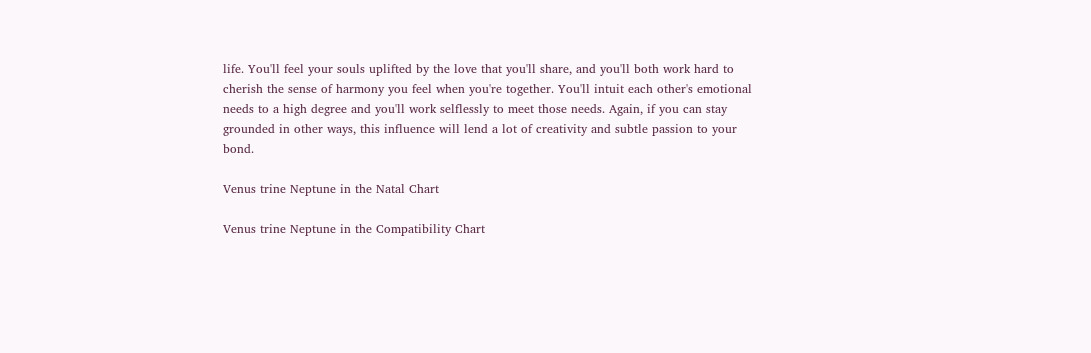life. You'll feel your souls uplifted by the love that you'll share, and you'll both work hard to cherish the sense of harmony you feel when you're together. You'll intuit each other's emotional needs to a high degree and you'll work selflessly to meet those needs. Again, if you can stay grounded in other ways, this influence will lend a lot of creativity and subtle passion to your bond.

Venus trine Neptune in the Natal Chart

Venus trine Neptune in the Compatibility Chart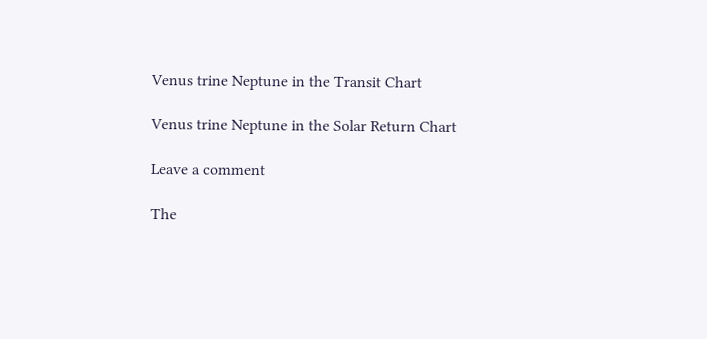Venus trine Neptune in the Transit Chart

Venus trine Neptune in the Solar Return Chart

Leave a comment

The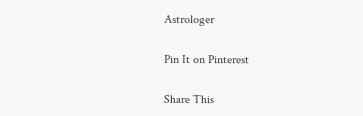Astrologer

Pin It on Pinterest

Share This